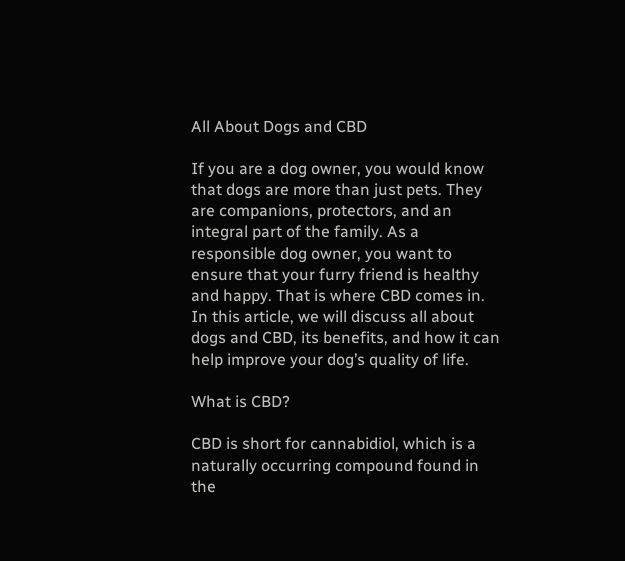All About Dogs and CBD

If you are a dog owner, you would know that dogs are more than just pets. They are companions, protectors, and an integral part of the family. As a responsible dog owner, you want to ensure that your furry friend is healthy and happy. That is where CBD comes in. In this article, we will discuss all about dogs and CBD, its benefits, and how it can help improve your dog’s quality of life.

What is CBD?

CBD is short for cannabidiol, which is a naturally occurring compound found in the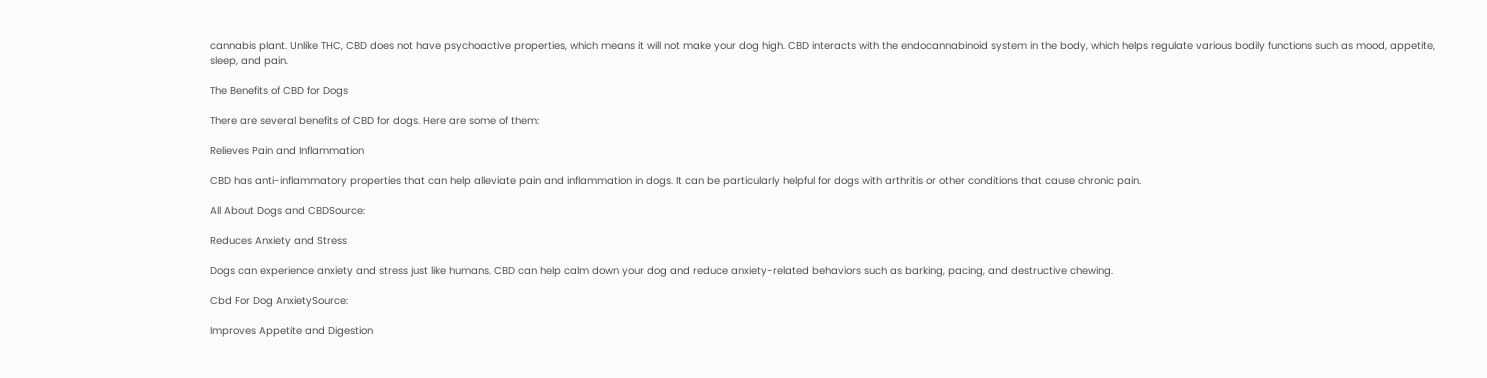cannabis plant. Unlike THC, CBD does not have psychoactive properties, which means it will not make your dog high. CBD interacts with the endocannabinoid system in the body, which helps regulate various bodily functions such as mood, appetite, sleep, and pain.

The Benefits of CBD for Dogs

There are several benefits of CBD for dogs. Here are some of them:

Relieves Pain and Inflammation

CBD has anti-inflammatory properties that can help alleviate pain and inflammation in dogs. It can be particularly helpful for dogs with arthritis or other conditions that cause chronic pain.

All About Dogs and CBDSource:

Reduces Anxiety and Stress

Dogs can experience anxiety and stress just like humans. CBD can help calm down your dog and reduce anxiety-related behaviors such as barking, pacing, and destructive chewing.

Cbd For Dog AnxietySource:

Improves Appetite and Digestion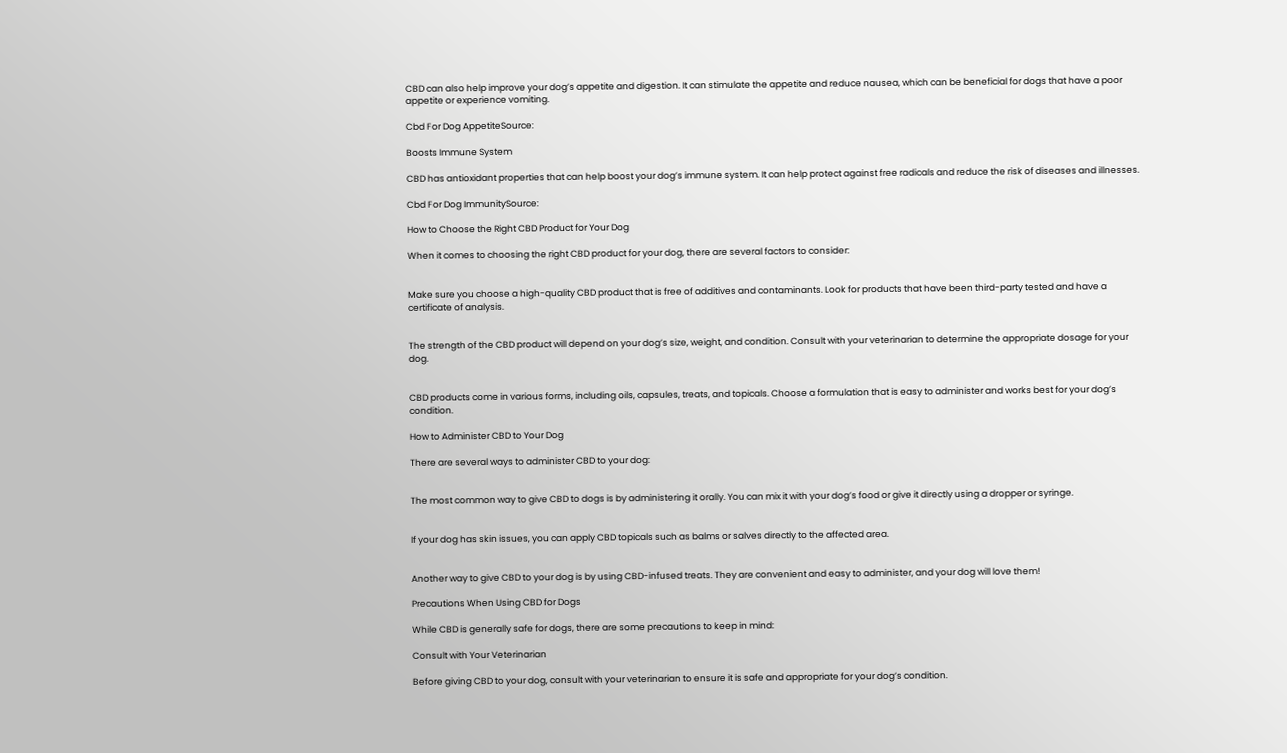CBD can also help improve your dog’s appetite and digestion. It can stimulate the appetite and reduce nausea, which can be beneficial for dogs that have a poor appetite or experience vomiting.

Cbd For Dog AppetiteSource:

Boosts Immune System

CBD has antioxidant properties that can help boost your dog’s immune system. It can help protect against free radicals and reduce the risk of diseases and illnesses.

Cbd For Dog ImmunitySource:

How to Choose the Right CBD Product for Your Dog

When it comes to choosing the right CBD product for your dog, there are several factors to consider:


Make sure you choose a high-quality CBD product that is free of additives and contaminants. Look for products that have been third-party tested and have a certificate of analysis.


The strength of the CBD product will depend on your dog’s size, weight, and condition. Consult with your veterinarian to determine the appropriate dosage for your dog.


CBD products come in various forms, including oils, capsules, treats, and topicals. Choose a formulation that is easy to administer and works best for your dog’s condition.

How to Administer CBD to Your Dog

There are several ways to administer CBD to your dog:


The most common way to give CBD to dogs is by administering it orally. You can mix it with your dog’s food or give it directly using a dropper or syringe.


If your dog has skin issues, you can apply CBD topicals such as balms or salves directly to the affected area.


Another way to give CBD to your dog is by using CBD-infused treats. They are convenient and easy to administer, and your dog will love them!

Precautions When Using CBD for Dogs

While CBD is generally safe for dogs, there are some precautions to keep in mind:

Consult with Your Veterinarian

Before giving CBD to your dog, consult with your veterinarian to ensure it is safe and appropriate for your dog’s condition.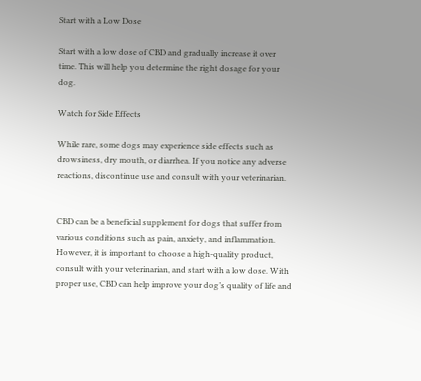Start with a Low Dose

Start with a low dose of CBD and gradually increase it over time. This will help you determine the right dosage for your dog.

Watch for Side Effects

While rare, some dogs may experience side effects such as drowsiness, dry mouth, or diarrhea. If you notice any adverse reactions, discontinue use and consult with your veterinarian.


CBD can be a beneficial supplement for dogs that suffer from various conditions such as pain, anxiety, and inflammation. However, it is important to choose a high-quality product, consult with your veterinarian, and start with a low dose. With proper use, CBD can help improve your dog’s quality of life and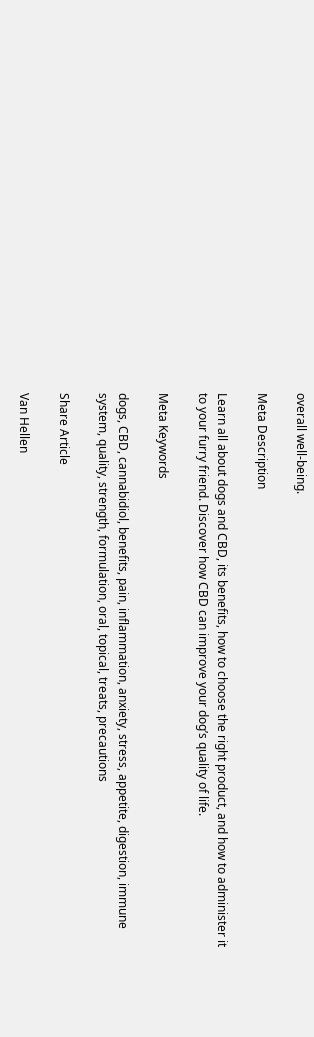overall well-being.

Meta Description

Learn all about dogs and CBD, its benefits, how to choose the right product, and how to administer it to your furry friend. Discover how CBD can improve your dog’s quality of life.

Meta Keywords

dogs, CBD, cannabidiol, benefits, pain, inflammation, anxiety, stress, appetite, digestion, immune system, quality, strength, formulation, oral, topical, treats, precautions

Share Article

Van Hellen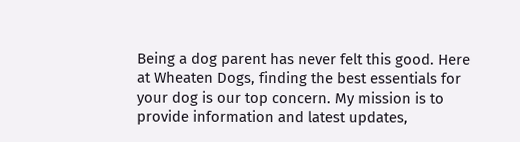Being a dog parent has never felt this good. Here at Wheaten Dogs, finding the best essentials for your dog is our top concern. My mission is to provide information and latest updates,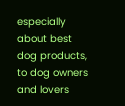especially about best dog products, to dog owners and lovers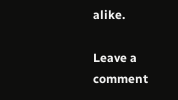alike.

Leave a comment